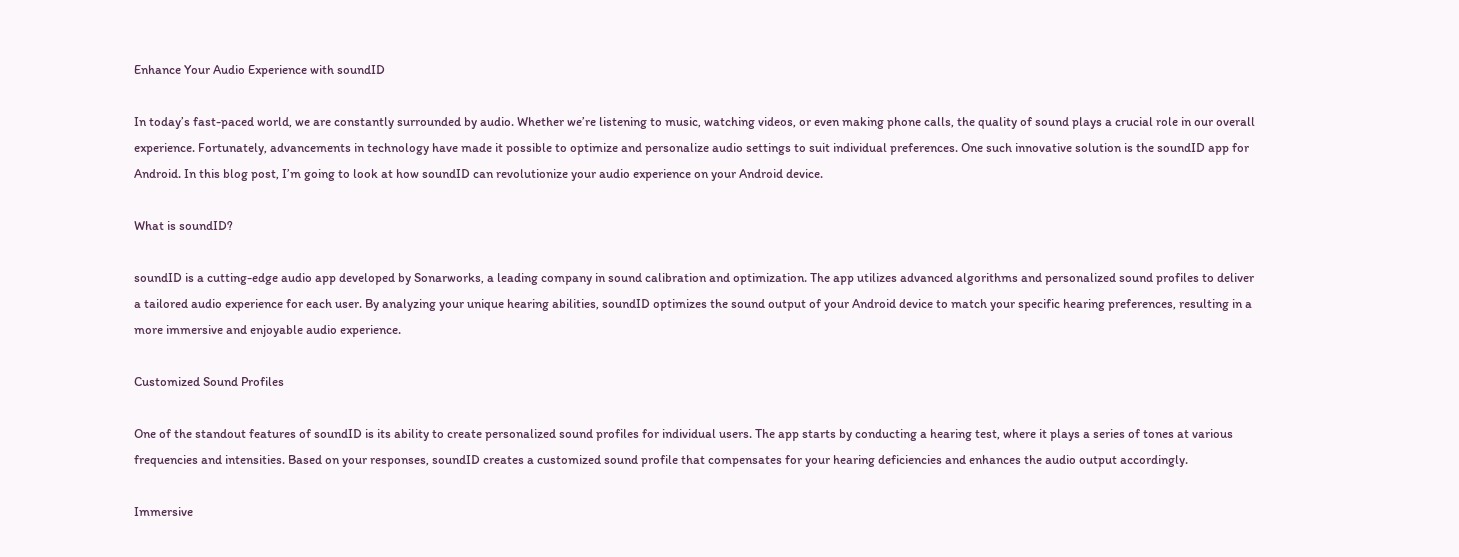Enhance Your Audio Experience with soundID

In today’s fast-paced world, we are constantly surrounded by audio. Whether we’re listening to music, watching videos, or even making phone calls, the quality of sound plays a crucial role in our overall experience. Fortunately, advancements in technology have made it possible to optimize and personalize audio settings to suit individual preferences. One such innovative solution is the soundID app for Android. In this blog post, I’m going to look at how soundID can revolutionize your audio experience on your Android device.

What is soundID?

soundID is a cutting-edge audio app developed by Sonarworks, a leading company in sound calibration and optimization. The app utilizes advanced algorithms and personalized sound profiles to deliver a tailored audio experience for each user. By analyzing your unique hearing abilities, soundID optimizes the sound output of your Android device to match your specific hearing preferences, resulting in a more immersive and enjoyable audio experience.

Customized Sound Profiles

One of the standout features of soundID is its ability to create personalized sound profiles for individual users. The app starts by conducting a hearing test, where it plays a series of tones at various frequencies and intensities. Based on your responses, soundID creates a customized sound profile that compensates for your hearing deficiencies and enhances the audio output accordingly.

Immersive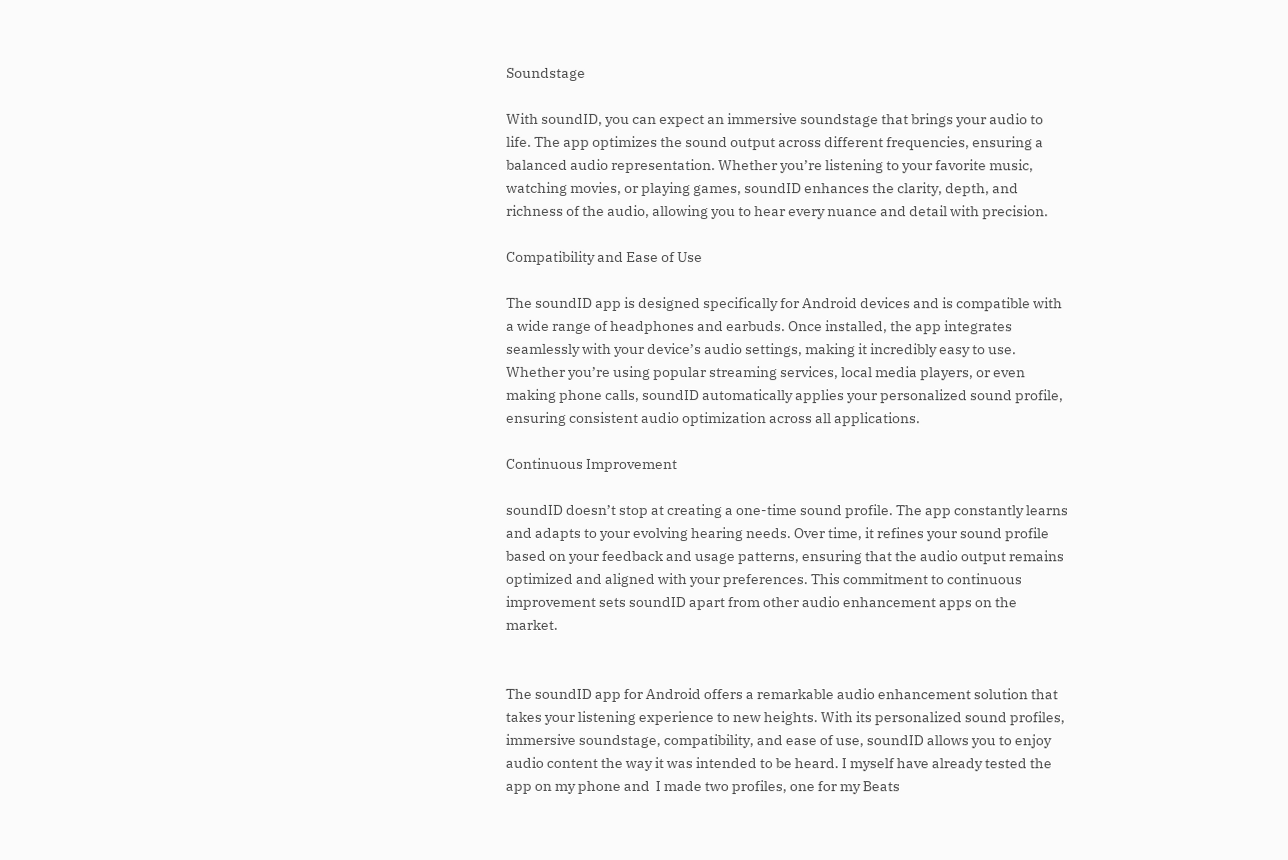Soundstage

With soundID, you can expect an immersive soundstage that brings your audio to life. The app optimizes the sound output across different frequencies, ensuring a balanced audio representation. Whether you’re listening to your favorite music, watching movies, or playing games, soundID enhances the clarity, depth, and richness of the audio, allowing you to hear every nuance and detail with precision.

Compatibility and Ease of Use

The soundID app is designed specifically for Android devices and is compatible with a wide range of headphones and earbuds. Once installed, the app integrates seamlessly with your device’s audio settings, making it incredibly easy to use. Whether you’re using popular streaming services, local media players, or even making phone calls, soundID automatically applies your personalized sound profile, ensuring consistent audio optimization across all applications.

Continuous Improvement

soundID doesn’t stop at creating a one-time sound profile. The app constantly learns and adapts to your evolving hearing needs. Over time, it refines your sound profile based on your feedback and usage patterns, ensuring that the audio output remains optimized and aligned with your preferences. This commitment to continuous improvement sets soundID apart from other audio enhancement apps on the market.


The soundID app for Android offers a remarkable audio enhancement solution that takes your listening experience to new heights. With its personalized sound profiles, immersive soundstage, compatibility, and ease of use, soundID allows you to enjoy audio content the way it was intended to be heard. I myself have already tested the app on my phone and  I made two profiles, one for my Beats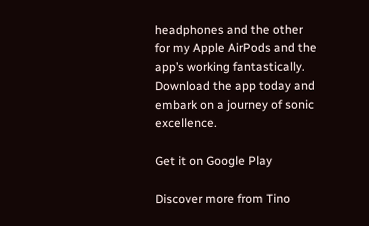headphones and the other for my Apple AirPods and the app’s working fantastically. Download the app today and embark on a journey of sonic excellence.

Get it on Google Play

Discover more from Tino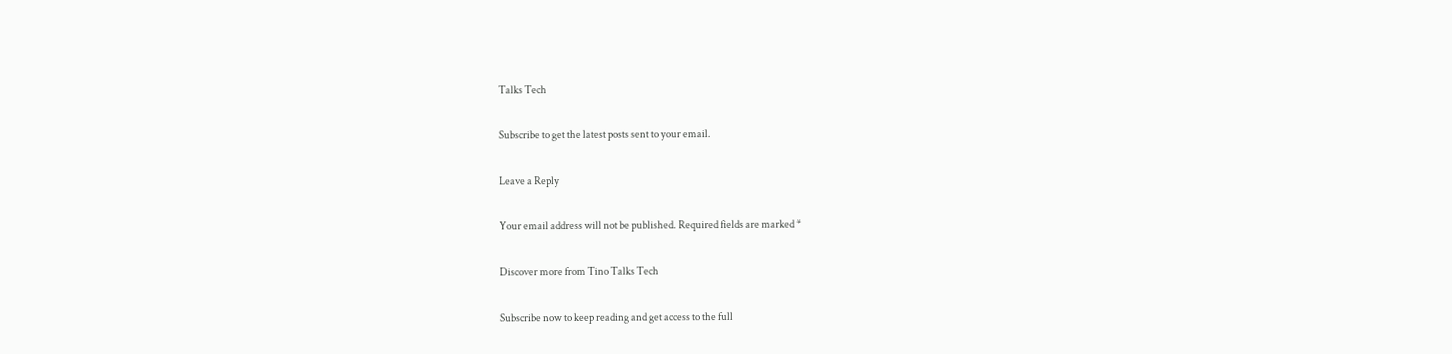Talks Tech

Subscribe to get the latest posts sent to your email.

Leave a Reply

Your email address will not be published. Required fields are marked *

Discover more from Tino Talks Tech

Subscribe now to keep reading and get access to the full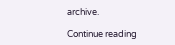archive.

Continue reading